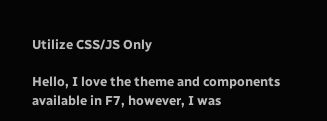Utilize CSS/JS Only

Hello, I love the theme and components available in F7, however, I was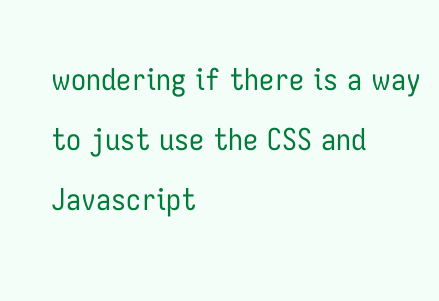wondering if there is a way to just use the CSS and Javascript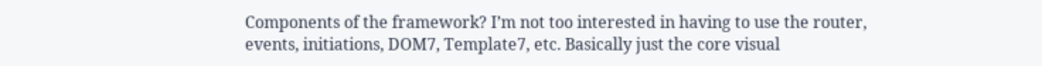Components of the framework? I’m not too interested in having to use the router, events, initiations, DOM7, Template7, etc. Basically just the core visual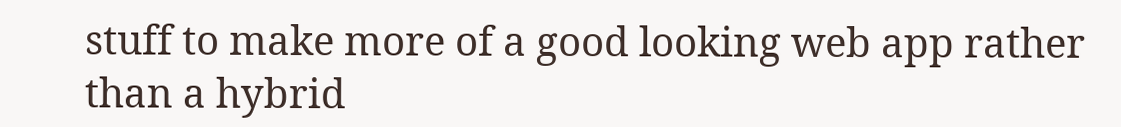stuff to make more of a good looking web app rather than a hybrid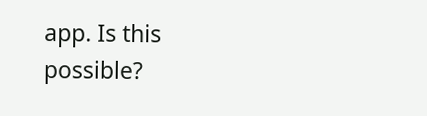app. Is this possible?